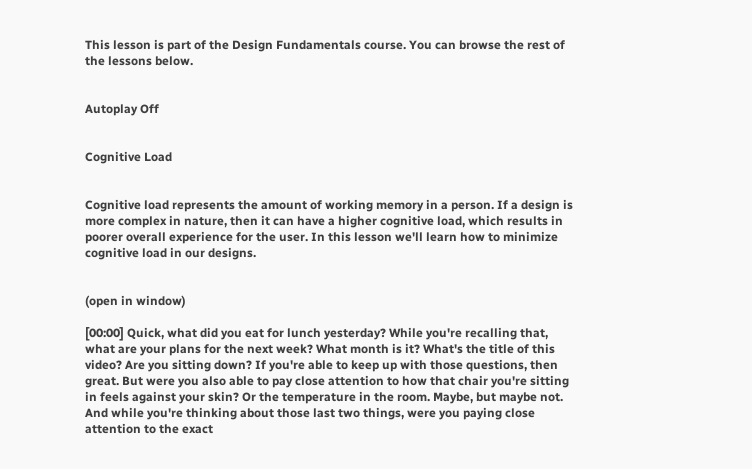This lesson is part of the Design Fundamentals course. You can browse the rest of the lessons below.


Autoplay Off


Cognitive Load


Cognitive load represents the amount of working memory in a person. If a design is more complex in nature, then it can have a higher cognitive load, which results in poorer overall experience for the user. In this lesson we'll learn how to minimize cognitive load in our designs.


(open in window)

[00:00] Quick, what did you eat for lunch yesterday? While you're recalling that, what are your plans for the next week? What month is it? What's the title of this video? Are you sitting down? If you're able to keep up with those questions, then great. But were you also able to pay close attention to how that chair you're sitting in feels against your skin? Or the temperature in the room. Maybe, but maybe not. And while you're thinking about those last two things, were you paying close attention to the exact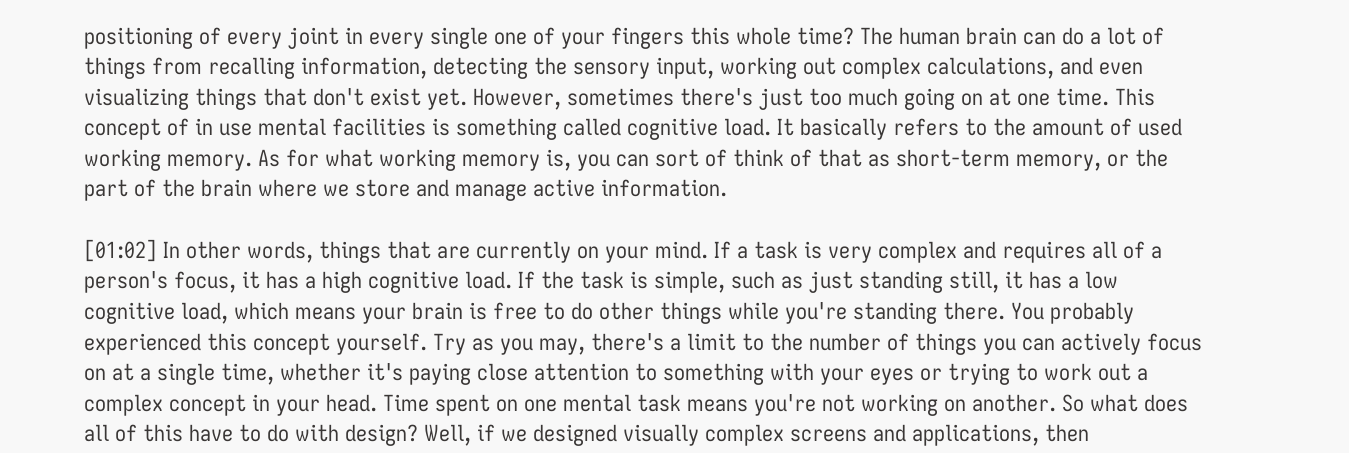positioning of every joint in every single one of your fingers this whole time? The human brain can do a lot of things from recalling information, detecting the sensory input, working out complex calculations, and even visualizing things that don't exist yet. However, sometimes there's just too much going on at one time. This concept of in use mental facilities is something called cognitive load. It basically refers to the amount of used working memory. As for what working memory is, you can sort of think of that as short-term memory, or the part of the brain where we store and manage active information.

[01:02] In other words, things that are currently on your mind. If a task is very complex and requires all of a person's focus, it has a high cognitive load. If the task is simple, such as just standing still, it has a low cognitive load, which means your brain is free to do other things while you're standing there. You probably experienced this concept yourself. Try as you may, there's a limit to the number of things you can actively focus on at a single time, whether it's paying close attention to something with your eyes or trying to work out a complex concept in your head. Time spent on one mental task means you're not working on another. So what does all of this have to do with design? Well, if we designed visually complex screens and applications, then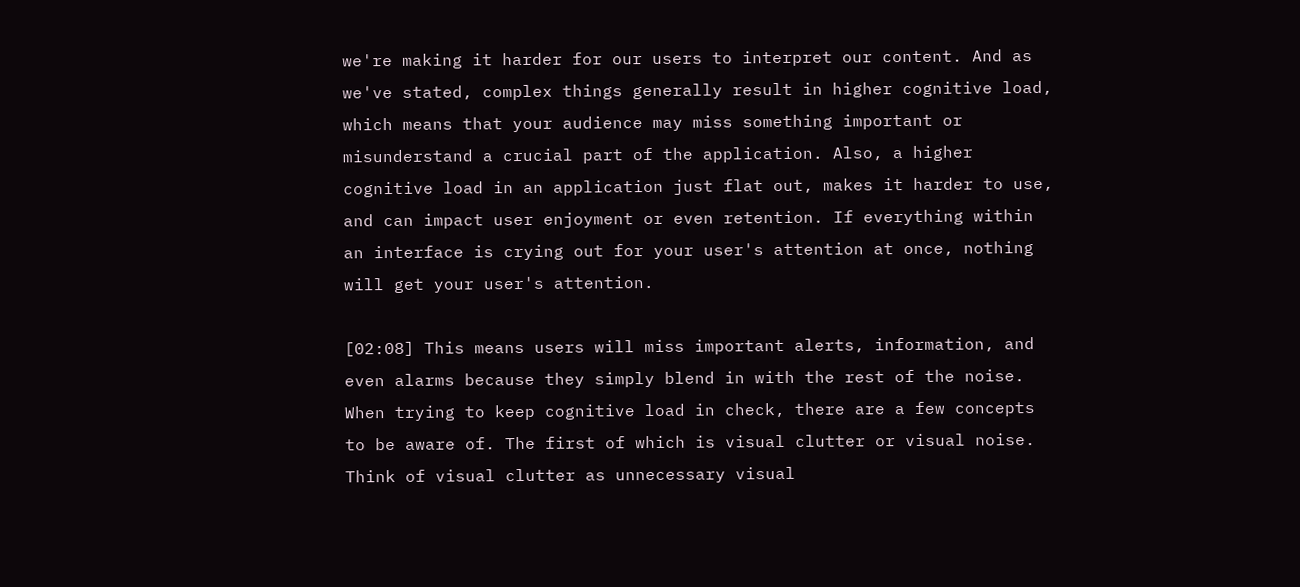we're making it harder for our users to interpret our content. And as we've stated, complex things generally result in higher cognitive load, which means that your audience may miss something important or misunderstand a crucial part of the application. Also, a higher cognitive load in an application just flat out, makes it harder to use, and can impact user enjoyment or even retention. If everything within an interface is crying out for your user's attention at once, nothing will get your user's attention.

[02:08] This means users will miss important alerts, information, and even alarms because they simply blend in with the rest of the noise. When trying to keep cognitive load in check, there are a few concepts to be aware of. The first of which is visual clutter or visual noise. Think of visual clutter as unnecessary visual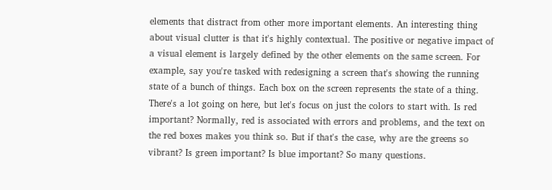elements that distract from other more important elements. An interesting thing about visual clutter is that it's highly contextual. The positive or negative impact of a visual element is largely defined by the other elements on the same screen. For example, say you're tasked with redesigning a screen that's showing the running state of a bunch of things. Each box on the screen represents the state of a thing. There's a lot going on here, but let's focus on just the colors to start with. Is red important? Normally, red is associated with errors and problems, and the text on the red boxes makes you think so. But if that's the case, why are the greens so vibrant? Is green important? Is blue important? So many questions.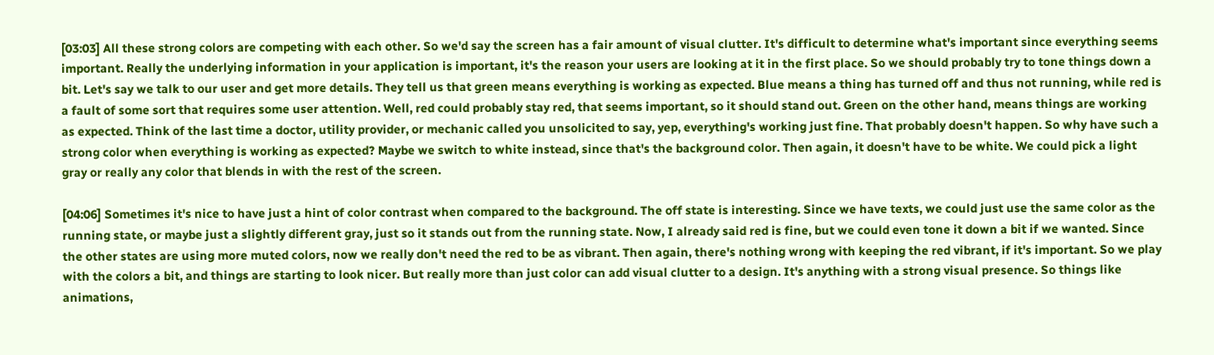[03:03] All these strong colors are competing with each other. So we'd say the screen has a fair amount of visual clutter. It's difficult to determine what's important since everything seems important. Really the underlying information in your application is important, it's the reason your users are looking at it in the first place. So we should probably try to tone things down a bit. Let's say we talk to our user and get more details. They tell us that green means everything is working as expected. Blue means a thing has turned off and thus not running, while red is a fault of some sort that requires some user attention. Well, red could probably stay red, that seems important, so it should stand out. Green on the other hand, means things are working as expected. Think of the last time a doctor, utility provider, or mechanic called you unsolicited to say, yep, everything's working just fine. That probably doesn't happen. So why have such a strong color when everything is working as expected? Maybe we switch to white instead, since that's the background color. Then again, it doesn't have to be white. We could pick a light gray or really any color that blends in with the rest of the screen.

[04:06] Sometimes it's nice to have just a hint of color contrast when compared to the background. The off state is interesting. Since we have texts, we could just use the same color as the running state, or maybe just a slightly different gray, just so it stands out from the running state. Now, I already said red is fine, but we could even tone it down a bit if we wanted. Since the other states are using more muted colors, now we really don't need the red to be as vibrant. Then again, there's nothing wrong with keeping the red vibrant, if it's important. So we play with the colors a bit, and things are starting to look nicer. But really more than just color can add visual clutter to a design. It's anything with a strong visual presence. So things like animations,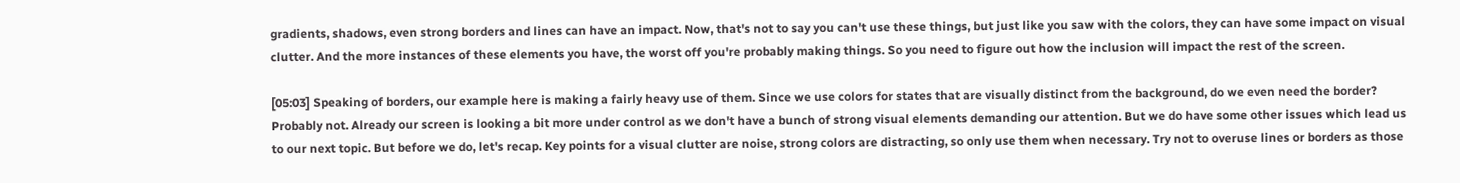gradients, shadows, even strong borders and lines can have an impact. Now, that's not to say you can't use these things, but just like you saw with the colors, they can have some impact on visual clutter. And the more instances of these elements you have, the worst off you're probably making things. So you need to figure out how the inclusion will impact the rest of the screen.

[05:03] Speaking of borders, our example here is making a fairly heavy use of them. Since we use colors for states that are visually distinct from the background, do we even need the border? Probably not. Already our screen is looking a bit more under control as we don't have a bunch of strong visual elements demanding our attention. But we do have some other issues which lead us to our next topic. But before we do, let's recap. Key points for a visual clutter are noise, strong colors are distracting, so only use them when necessary. Try not to overuse lines or borders as those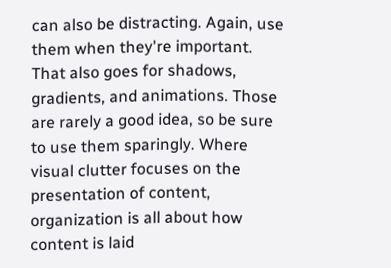can also be distracting. Again, use them when they're important. That also goes for shadows, gradients, and animations. Those are rarely a good idea, so be sure to use them sparingly. Where visual clutter focuses on the presentation of content, organization is all about how content is laid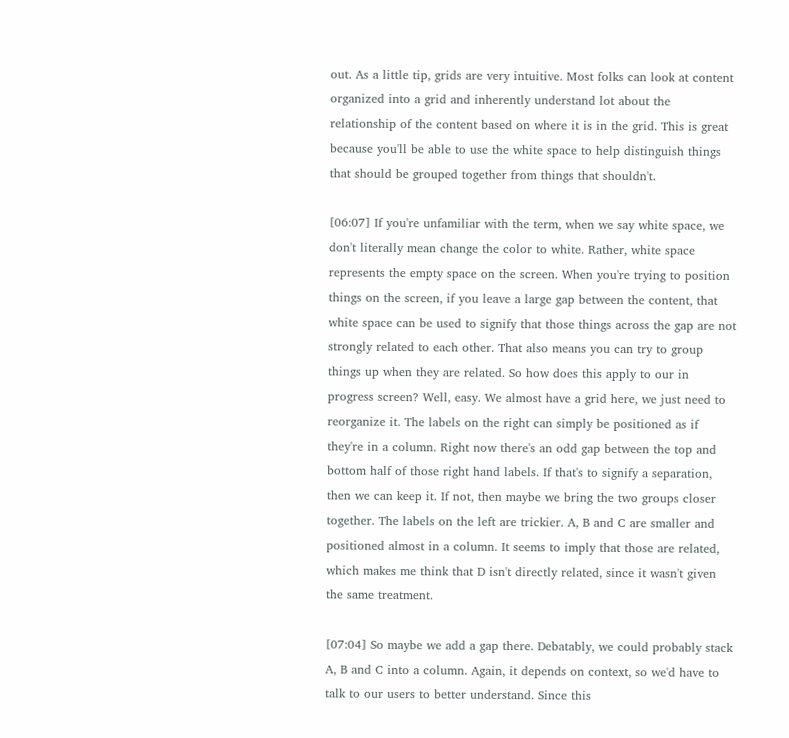out. As a little tip, grids are very intuitive. Most folks can look at content organized into a grid and inherently understand lot about the relationship of the content based on where it is in the grid. This is great because you'll be able to use the white space to help distinguish things that should be grouped together from things that shouldn't.

[06:07] If you're unfamiliar with the term, when we say white space, we don't literally mean change the color to white. Rather, white space represents the empty space on the screen. When you're trying to position things on the screen, if you leave a large gap between the content, that white space can be used to signify that those things across the gap are not strongly related to each other. That also means you can try to group things up when they are related. So how does this apply to our in progress screen? Well, easy. We almost have a grid here, we just need to reorganize it. The labels on the right can simply be positioned as if they're in a column. Right now there's an odd gap between the top and bottom half of those right hand labels. If that's to signify a separation, then we can keep it. If not, then maybe we bring the two groups closer together. The labels on the left are trickier. A, B and C are smaller and positioned almost in a column. It seems to imply that those are related, which makes me think that D isn't directly related, since it wasn't given the same treatment.

[07:04] So maybe we add a gap there. Debatably, we could probably stack A, B and C into a column. Again, it depends on context, so we'd have to talk to our users to better understand. Since this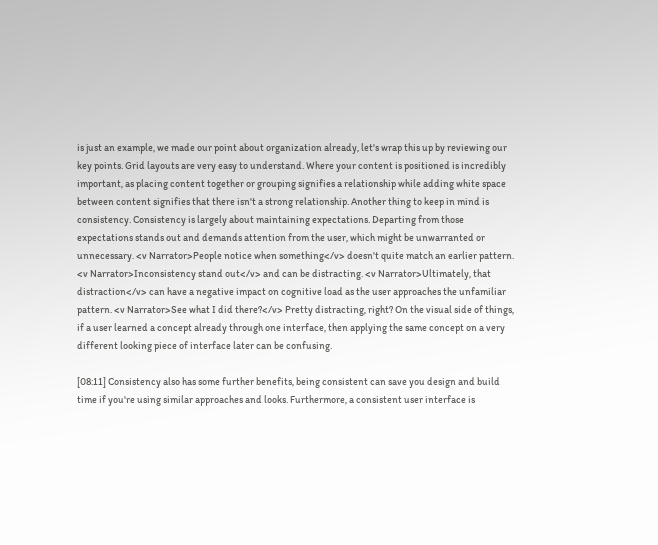is just an example, we made our point about organization already, let's wrap this up by reviewing our key points. Grid layouts are very easy to understand. Where your content is positioned is incredibly important, as placing content together or grouping signifies a relationship while adding white space between content signifies that there isn't a strong relationship. Another thing to keep in mind is consistency. Consistency is largely about maintaining expectations. Departing from those expectations stands out and demands attention from the user, which might be unwarranted or unnecessary. <v Narrator>People notice when something</v> doesn't quite match an earlier pattern. <v Narrator>Inconsistency stand out</v> and can be distracting. <v Narrator>Ultimately, that distraction</v> can have a negative impact on cognitive load as the user approaches the unfamiliar pattern. <v Narrator>See what I did there?</v> Pretty distracting, right? On the visual side of things, if a user learned a concept already through one interface, then applying the same concept on a very different looking piece of interface later can be confusing.

[08:11] Consistency also has some further benefits, being consistent can save you design and build time if you're using similar approaches and looks. Furthermore, a consistent user interface is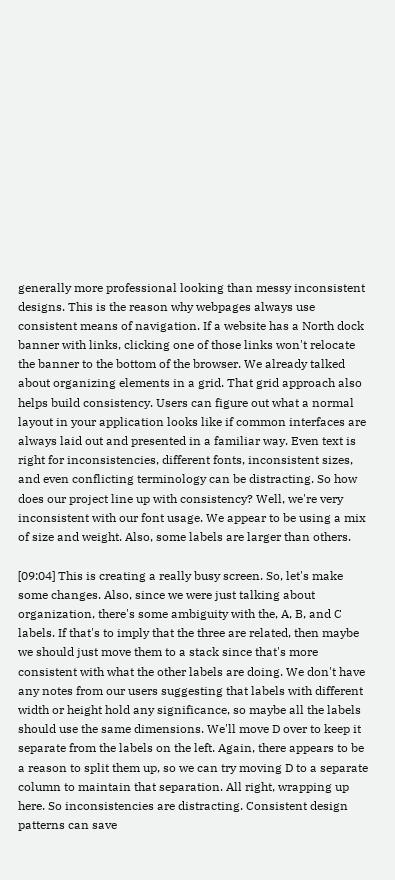generally more professional looking than messy inconsistent designs. This is the reason why webpages always use consistent means of navigation. If a website has a North dock banner with links, clicking one of those links won't relocate the banner to the bottom of the browser. We already talked about organizing elements in a grid. That grid approach also helps build consistency. Users can figure out what a normal layout in your application looks like if common interfaces are always laid out and presented in a familiar way. Even text is right for inconsistencies, different fonts, inconsistent sizes, and even conflicting terminology can be distracting. So how does our project line up with consistency? Well, we're very inconsistent with our font usage. We appear to be using a mix of size and weight. Also, some labels are larger than others.

[09:04] This is creating a really busy screen. So, let's make some changes. Also, since we were just talking about organization, there's some ambiguity with the, A, B, and C labels. If that's to imply that the three are related, then maybe we should just move them to a stack since that's more consistent with what the other labels are doing. We don't have any notes from our users suggesting that labels with different width or height hold any significance, so maybe all the labels should use the same dimensions. We'll move D over to keep it separate from the labels on the left. Again, there appears to be a reason to split them up, so we can try moving D to a separate column to maintain that separation. All right, wrapping up here. So inconsistencies are distracting. Consistent design patterns can save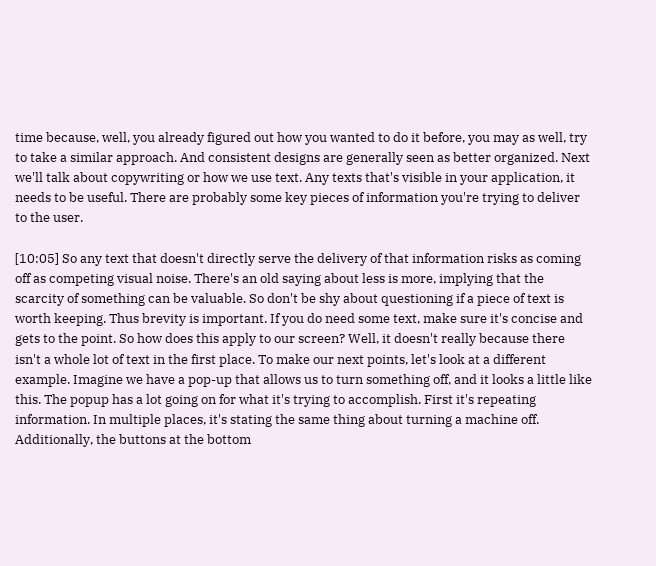time because, well, you already figured out how you wanted to do it before, you may as well, try to take a similar approach. And consistent designs are generally seen as better organized. Next we'll talk about copywriting or how we use text. Any texts that's visible in your application, it needs to be useful. There are probably some key pieces of information you're trying to deliver to the user.

[10:05] So any text that doesn't directly serve the delivery of that information risks as coming off as competing visual noise. There's an old saying about less is more, implying that the scarcity of something can be valuable. So don't be shy about questioning if a piece of text is worth keeping. Thus brevity is important. If you do need some text, make sure it's concise and gets to the point. So how does this apply to our screen? Well, it doesn't really because there isn't a whole lot of text in the first place. To make our next points, let's look at a different example. Imagine we have a pop-up that allows us to turn something off, and it looks a little like this. The popup has a lot going on for what it's trying to accomplish. First it's repeating information. In multiple places, it's stating the same thing about turning a machine off. Additionally, the buttons at the bottom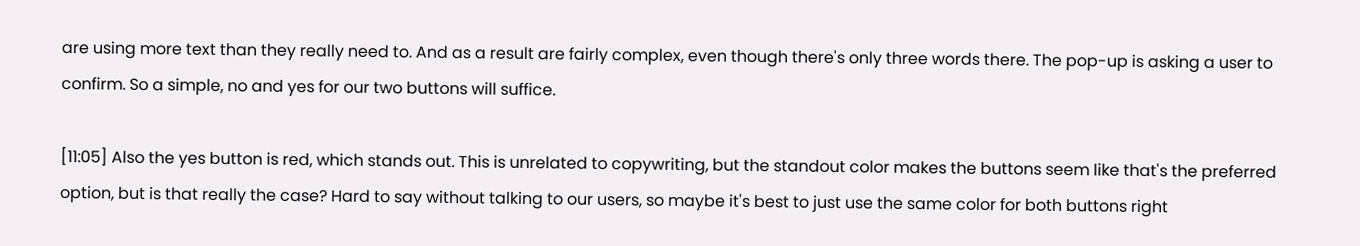are using more text than they really need to. And as a result are fairly complex, even though there's only three words there. The pop-up is asking a user to confirm. So a simple, no and yes for our two buttons will suffice.

[11:05] Also the yes button is red, which stands out. This is unrelated to copywriting, but the standout color makes the buttons seem like that's the preferred option, but is that really the case? Hard to say without talking to our users, so maybe it's best to just use the same color for both buttons right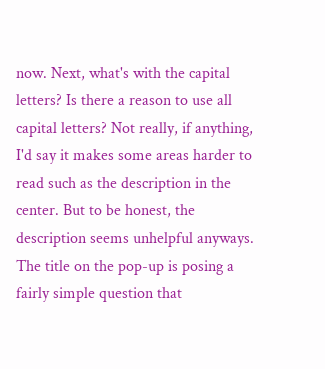now. Next, what's with the capital letters? Is there a reason to use all capital letters? Not really, if anything, I'd say it makes some areas harder to read such as the description in the center. But to be honest, the description seems unhelpful anyways. The title on the pop-up is posing a fairly simple question that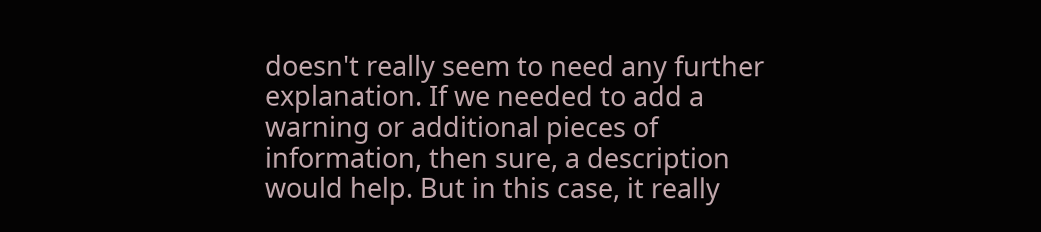doesn't really seem to need any further explanation. If we needed to add a warning or additional pieces of information, then sure, a description would help. But in this case, it really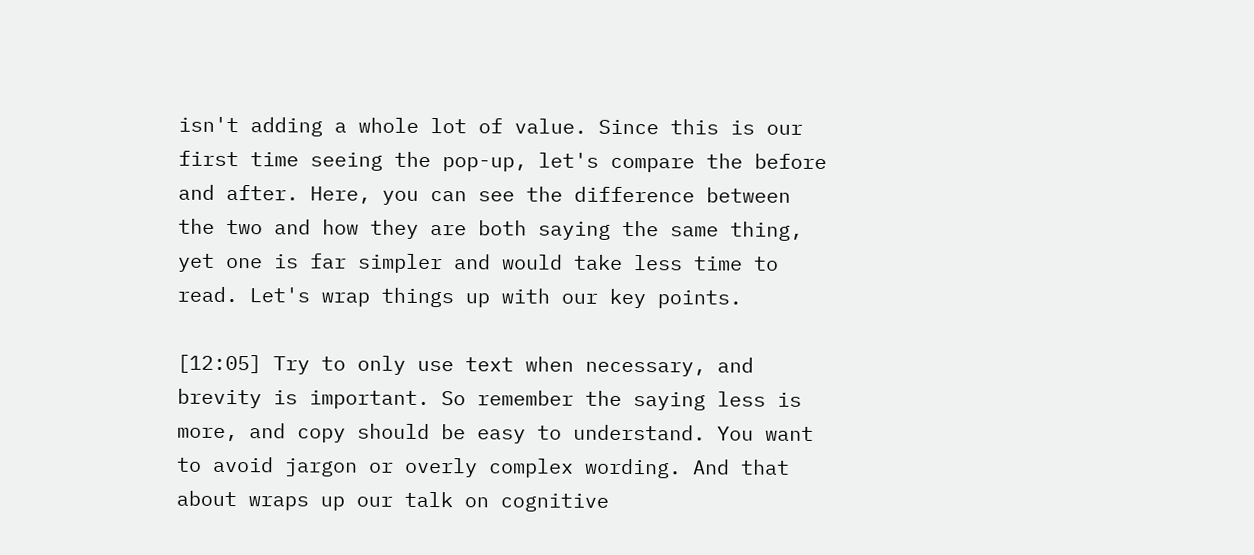isn't adding a whole lot of value. Since this is our first time seeing the pop-up, let's compare the before and after. Here, you can see the difference between the two and how they are both saying the same thing, yet one is far simpler and would take less time to read. Let's wrap things up with our key points.

[12:05] Try to only use text when necessary, and brevity is important. So remember the saying less is more, and copy should be easy to understand. You want to avoid jargon or overly complex wording. And that about wraps up our talk on cognitive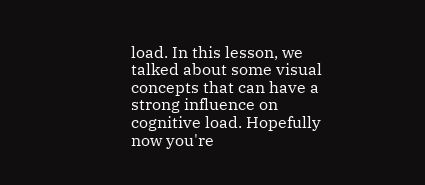load. In this lesson, we talked about some visual concepts that can have a strong influence on cognitive load. Hopefully now you're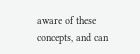aware of these concepts, and can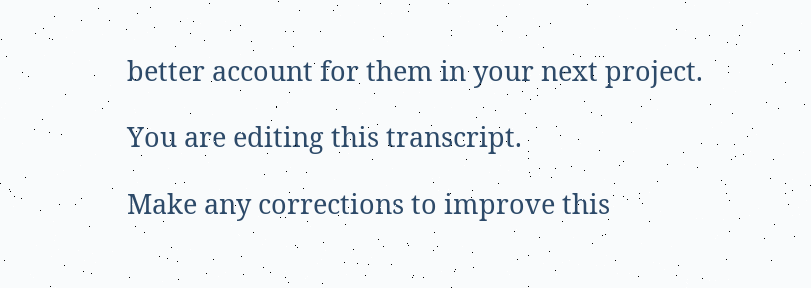better account for them in your next project.

You are editing this transcript.

Make any corrections to improve this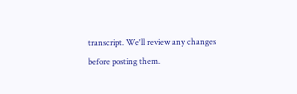transcript. We'll review any changes before posting them.